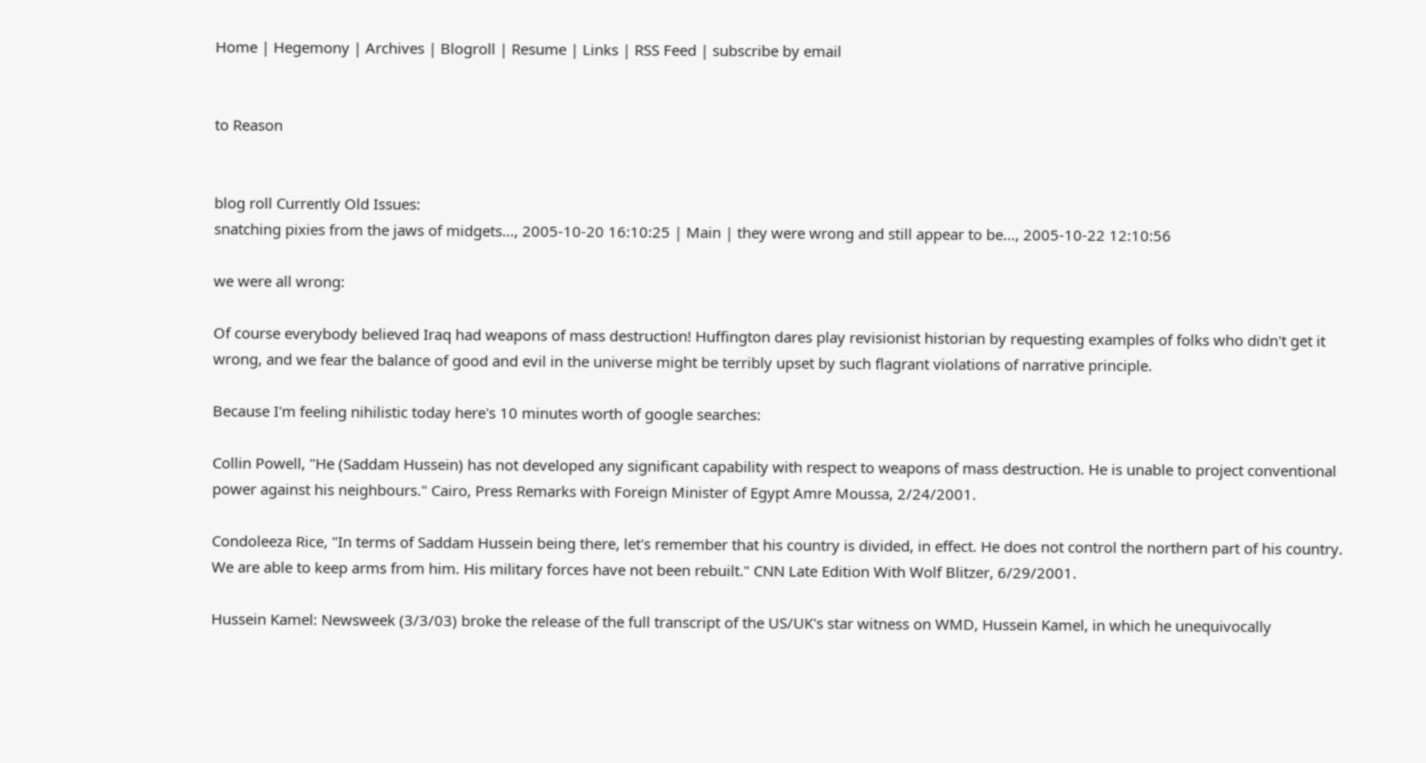Home | Hegemony | Archives | Blogroll | Resume | Links | RSS Feed | subscribe by email


to Reason


blog roll Currently Old Issues:
snatching pixies from the jaws of midgets..., 2005-10-20 16:10:25 | Main | they were wrong and still appear to be..., 2005-10-22 12:10:56

we were all wrong:

Of course everybody believed Iraq had weapons of mass destruction! Huffington dares play revisionist historian by requesting examples of folks who didn't get it wrong, and we fear the balance of good and evil in the universe might be terribly upset by such flagrant violations of narrative principle.

Because I'm feeling nihilistic today here's 10 minutes worth of google searches:

Collin Powell, "He (Saddam Hussein) has not developed any significant capability with respect to weapons of mass destruction. He is unable to project conventional power against his neighbours." Cairo, Press Remarks with Foreign Minister of Egypt Amre Moussa, 2/24/2001.

Condoleeza Rice, "In terms of Saddam Hussein being there, let's remember that his country is divided, in effect. He does not control the northern part of his country. We are able to keep arms from him. His military forces have not been rebuilt." CNN Late Edition With Wolf Blitzer, 6/29/2001.

Hussein Kamel: Newsweek (3/3/03) broke the release of the full transcript of the US/UK's star witness on WMD, Hussein Kamel, in which he unequivocally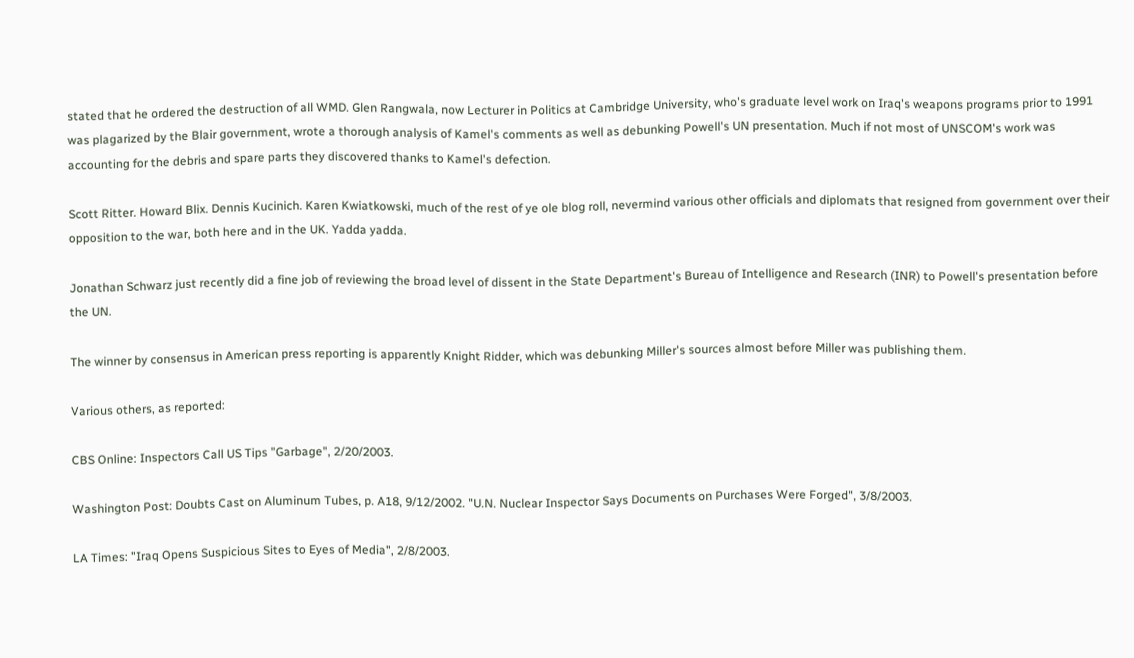stated that he ordered the destruction of all WMD. Glen Rangwala, now Lecturer in Politics at Cambridge University, who's graduate level work on Iraq's weapons programs prior to 1991 was plagarized by the Blair government, wrote a thorough analysis of Kamel's comments as well as debunking Powell's UN presentation. Much if not most of UNSCOM's work was accounting for the debris and spare parts they discovered thanks to Kamel's defection.

Scott Ritter. Howard Blix. Dennis Kucinich. Karen Kwiatkowski, much of the rest of ye ole blog roll, nevermind various other officials and diplomats that resigned from government over their opposition to the war, both here and in the UK. Yadda yadda.

Jonathan Schwarz just recently did a fine job of reviewing the broad level of dissent in the State Department's Bureau of Intelligence and Research (INR) to Powell's presentation before the UN.

The winner by consensus in American press reporting is apparently Knight Ridder, which was debunking Miller's sources almost before Miller was publishing them.

Various others, as reported:

CBS Online: Inspectors Call US Tips "Garbage", 2/20/2003.

Washington Post: Doubts Cast on Aluminum Tubes, p. A18, 9/12/2002. "U.N. Nuclear Inspector Says Documents on Purchases Were Forged", 3/8/2003.

LA Times: "Iraq Opens Suspicious Sites to Eyes of Media", 2/8/2003.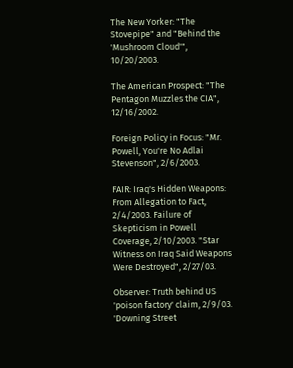The New Yorker: "The Stovepipe" and "Behind the 'Mushroom Cloud'", 10/20/2003.

The American Prospect: "The Pentagon Muzzles the CIA", 12/16/2002.

Foreign Policy in Focus: "Mr. Powell, You're No Adlai Stevenson", 2/6/2003.

FAIR: Iraq's Hidden Weapons: From Allegation to Fact, 2/4/2003. Failure of Skepticism in Powell Coverage, 2/10/2003. "Star Witness on Iraq Said Weapons Were Destroyed", 2/27/03.

Observer: Truth behind US 'poison factory' claim, 2/9/03. 'Downing Street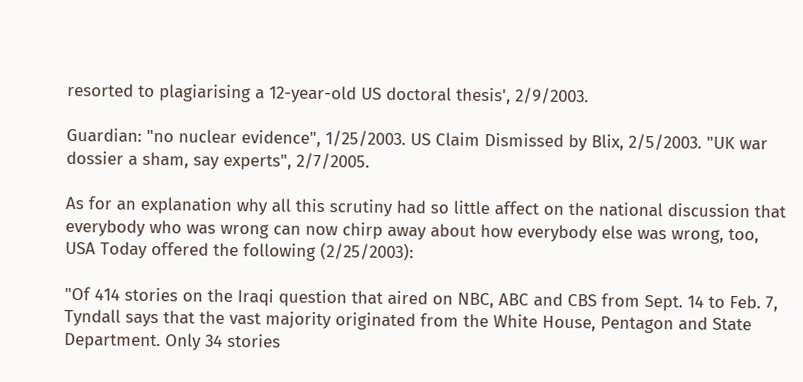resorted to plagiarising a 12-year-old US doctoral thesis', 2/9/2003.

Guardian: "no nuclear evidence", 1/25/2003. US Claim Dismissed by Blix, 2/5/2003. "UK war dossier a sham, say experts", 2/7/2005.

As for an explanation why all this scrutiny had so little affect on the national discussion that everybody who was wrong can now chirp away about how everybody else was wrong, too, USA Today offered the following (2/25/2003):

"Of 414 stories on the Iraqi question that aired on NBC, ABC and CBS from Sept. 14 to Feb. 7, Tyndall says that the vast majority originated from the White House, Pentagon and State Department. Only 34 stories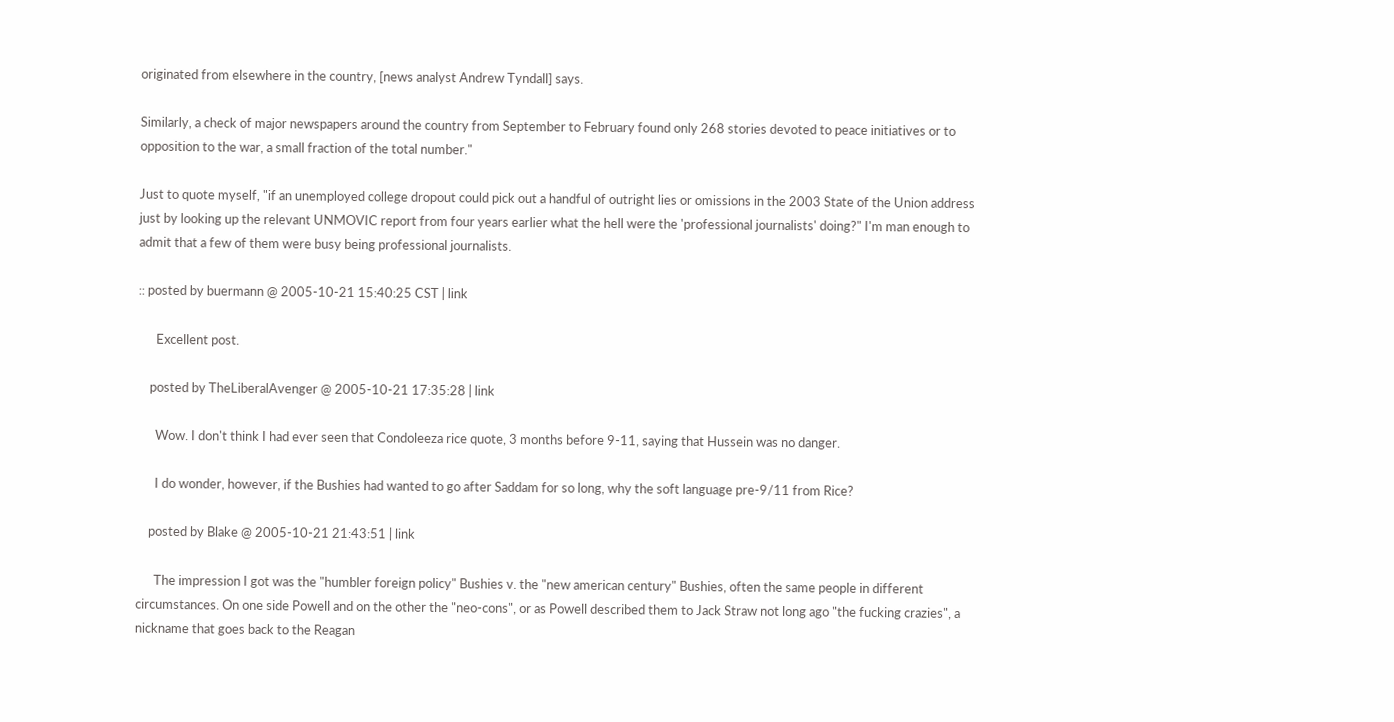originated from elsewhere in the country, [news analyst Andrew Tyndall] says.

Similarly, a check of major newspapers around the country from September to February found only 268 stories devoted to peace initiatives or to opposition to the war, a small fraction of the total number."

Just to quote myself, "if an unemployed college dropout could pick out a handful of outright lies or omissions in the 2003 State of the Union address just by looking up the relevant UNMOVIC report from four years earlier what the hell were the 'professional journalists' doing?" I'm man enough to admit that a few of them were busy being professional journalists.

:: posted by buermann @ 2005-10-21 15:40:25 CST | link

      Excellent post.

    posted by TheLiberalAvenger @ 2005-10-21 17:35:28 | link

      Wow. I don't think I had ever seen that Condoleeza rice quote, 3 months before 9-11, saying that Hussein was no danger.

      I do wonder, however, if the Bushies had wanted to go after Saddam for so long, why the soft language pre-9/11 from Rice?

    posted by Blake @ 2005-10-21 21:43:51 | link

      The impression I got was the "humbler foreign policy" Bushies v. the "new american century" Bushies, often the same people in different circumstances. On one side Powell and on the other the "neo-cons", or as Powell described them to Jack Straw not long ago "the fucking crazies", a nickname that goes back to the Reagan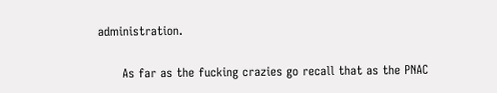administration.

      As far as the fucking crazies go recall that as the PNAC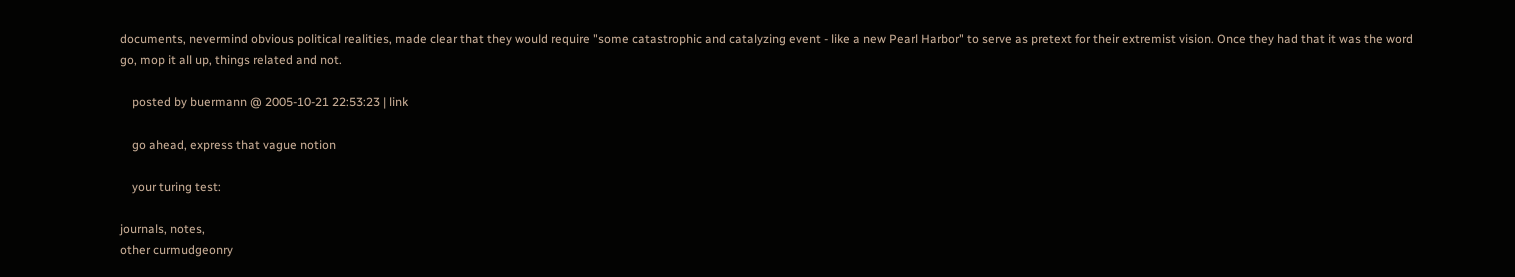documents, nevermind obvious political realities, made clear that they would require "some catastrophic and catalyzing event - like a new Pearl Harbor" to serve as pretext for their extremist vision. Once they had that it was the word go, mop it all up, things related and not.

    posted by buermann @ 2005-10-21 22:53:23 | link

    go ahead, express that vague notion

    your turing test:

journals, notes,
other curmudgeonry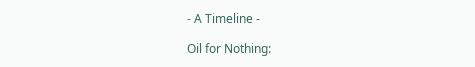- A Timeline -

Oil for Nothing: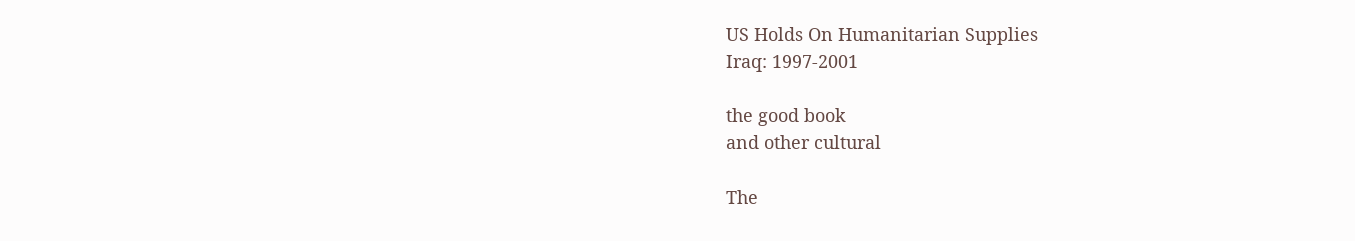US Holds On Humanitarian Supplies
Iraq: 1997-2001

the good book
and other cultural

The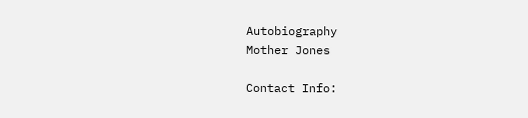Autobiography
Mother Jones

Contact Info: